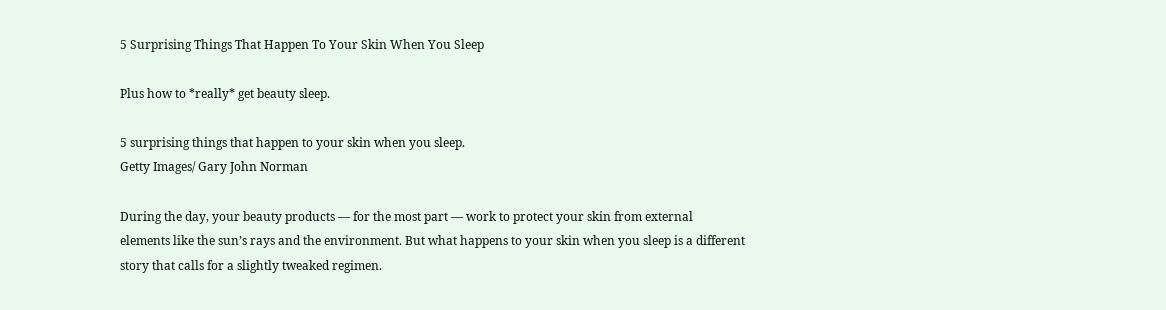5 Surprising Things That Happen To Your Skin When You Sleep

Plus how to *really* get beauty sleep.

5 surprising things that happen to your skin when you sleep.
Getty Images/ Gary John Norman

During the day, your beauty products — for the most part — work to protect your skin from external elements like the sun’s rays and the environment. But what happens to your skin when you sleep is a different story that calls for a slightly tweaked regimen.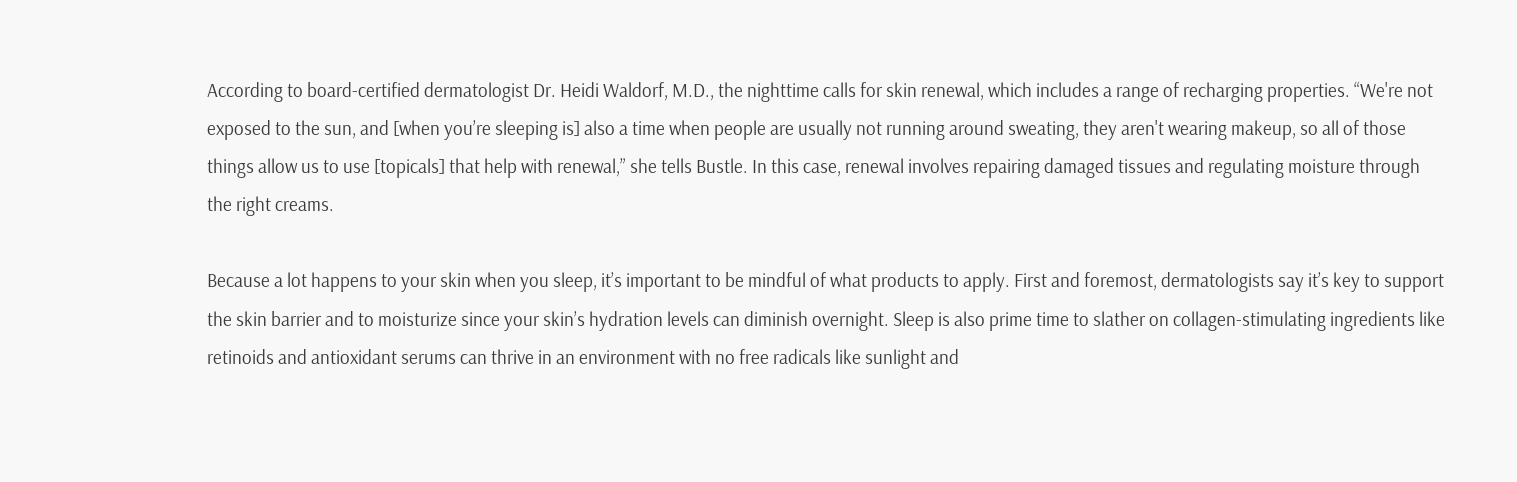According to board-certified dermatologist Dr. Heidi Waldorf, M.D., the nighttime calls for skin renewal, which includes a range of recharging properties. “We're not exposed to the sun, and [when you’re sleeping is] also a time when people are usually not running around sweating, they aren't wearing makeup, so all of those things allow us to use [topicals] that help with renewal,” she tells Bustle. In this case, renewal involves repairing damaged tissues and regulating moisture through the right creams.

Because a lot happens to your skin when you sleep, it’s important to be mindful of what products to apply. First and foremost, dermatologists say it’s key to support the skin barrier and to moisturize since your skin’s hydration levels can diminish overnight. Sleep is also prime time to slather on collagen-stimulating ingredients like retinoids and antioxidant serums can thrive in an environment with no free radicals like sunlight and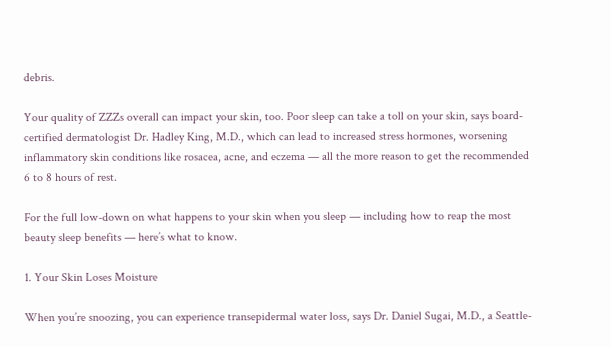debris.

Your quality of ZZZs overall can impact your skin, too. Poor sleep can take a toll on your skin, says board-certified dermatologist Dr. Hadley King, M.D., which can lead to increased stress hormones, worsening inflammatory skin conditions like rosacea, acne, and eczema — all the more reason to get the recommended 6 to 8 hours of rest.

For the full low-down on what happens to your skin when you sleep — including how to reap the most beauty sleep benefits — here’s what to know.

1. Your Skin Loses Moisture

When you’re snoozing, you can experience transepidermal water loss, says Dr. Daniel Sugai, M.D., a Seattle-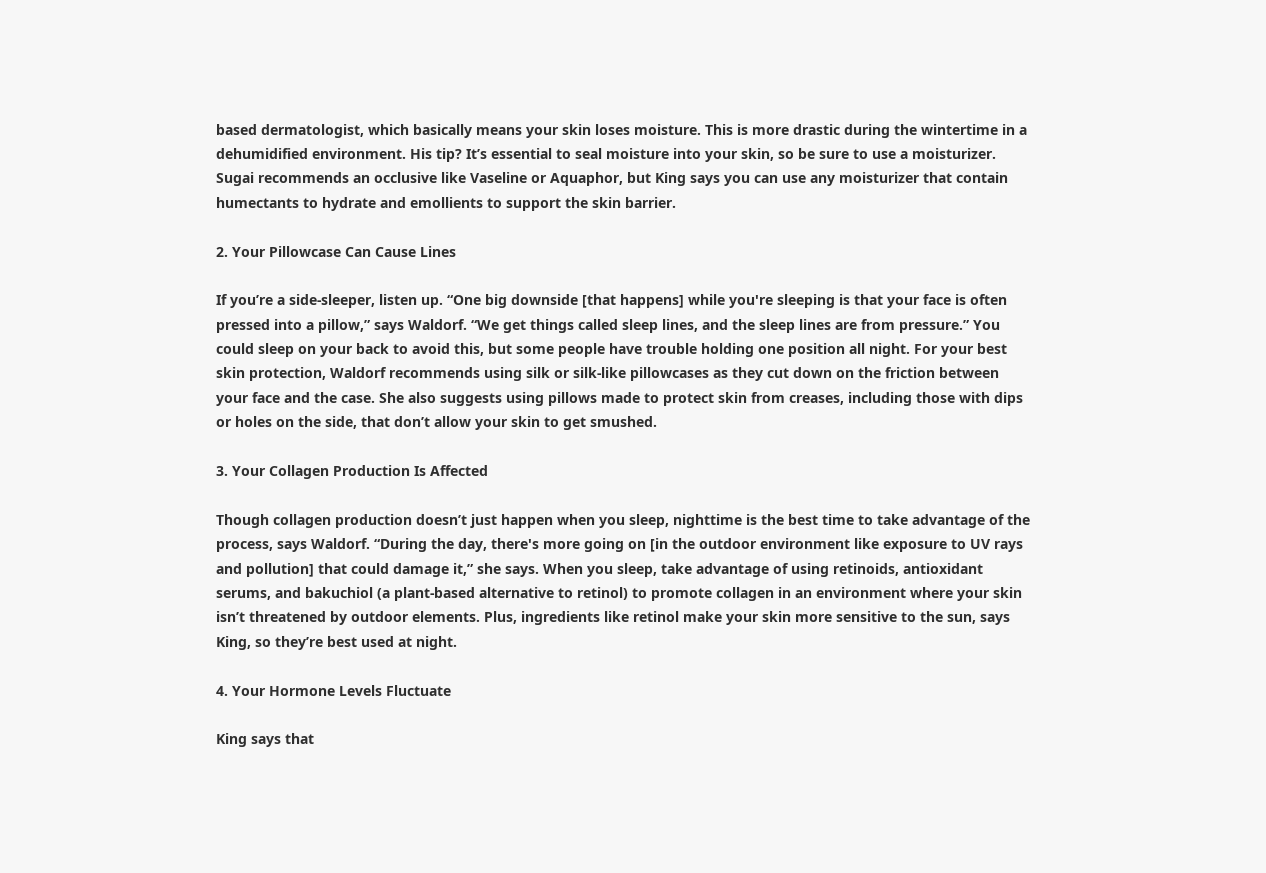based dermatologist, which basically means your skin loses moisture. This is more drastic during the wintertime in a dehumidified environment. His tip? It’s essential to seal moisture into your skin, so be sure to use a moisturizer. Sugai recommends an occlusive like Vaseline or Aquaphor, but King says you can use any moisturizer that contain humectants to hydrate and emollients to support the skin barrier.

2. Your Pillowcase Can Cause Lines

If you’re a side-sleeper, listen up. “One big downside [that happens] while you're sleeping is that your face is often pressed into a pillow,” says Waldorf. “We get things called sleep lines, and the sleep lines are from pressure.” You could sleep on your back to avoid this, but some people have trouble holding one position all night. For your best skin protection, Waldorf recommends using silk or silk-like pillowcases as they cut down on the friction between your face and the case. She also suggests using pillows made to protect skin from creases, including those with dips or holes on the side, that don’t allow your skin to get smushed.

3. Your Collagen Production Is Affected

Though collagen production doesn’t just happen when you sleep, nighttime is the best time to take advantage of the process, says Waldorf. “During the day, there's more going on [in the outdoor environment like exposure to UV rays and pollution] that could damage it,” she says. When you sleep, take advantage of using retinoids, antioxidant serums, and bakuchiol (a plant-based alternative to retinol) to promote collagen in an environment where your skin isn’t threatened by outdoor elements. Plus, ingredients like retinol make your skin more sensitive to the sun, says King, so they’re best used at night.

4. Your Hormone Levels Fluctuate

King says that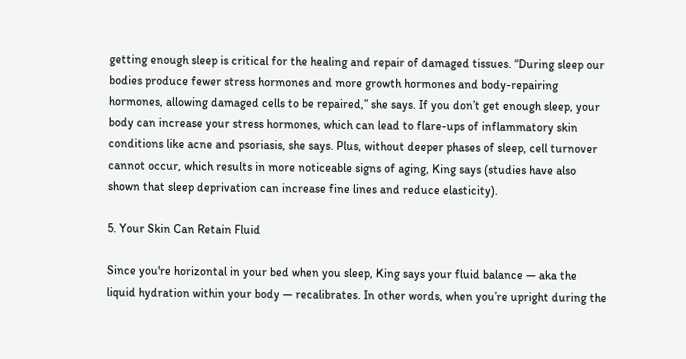getting enough sleep is critical for the healing and repair of damaged tissues. “During sleep our bodies produce fewer stress hormones and more growth hormones and body-repairing hormones, allowing damaged cells to be repaired,” she says. If you don’t get enough sleep, your body can increase your stress hormones, which can lead to flare-ups of inflammatory skin conditions like acne and psoriasis, she says. Plus, without deeper phases of sleep, cell turnover cannot occur, which results in more noticeable signs of aging, King says (studies have also shown that sleep deprivation can increase fine lines and reduce elasticity).

5. Your Skin Can Retain Fluid

Since you're horizontal in your bed when you sleep, King says your fluid balance — aka the liquid hydration within your body — recalibrates. In other words, when you’re upright during the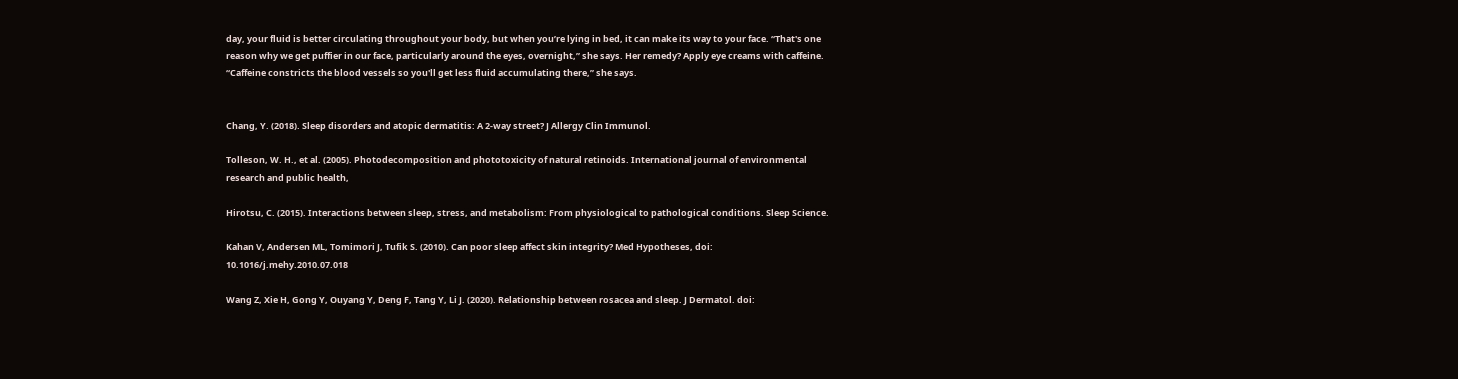day, your fluid is better circulating throughout your body, but when you’re lying in bed, it can make its way to your face. “That's one reason why we get puffier in our face, particularly around the eyes, overnight,” she says. Her remedy? Apply eye creams with caffeine. “Caffeine constricts the blood vessels so you'll get less fluid accumulating there,” she says.


Chang, Y. (2018). Sleep disorders and atopic dermatitis: A 2-way street? J Allergy Clin Immunol.

Tolleson, W. H., et al. (2005). Photodecomposition and phototoxicity of natural retinoids. International journal of environmental research and public health,

Hirotsu, C. (2015). Interactions between sleep, stress, and metabolism: From physiological to pathological conditions. Sleep Science.

Kahan V, Andersen ML, Tomimori J, Tufik S. (2010). Can poor sleep affect skin integrity? Med Hypotheses, doi: 10.1016/j.mehy.2010.07.018

Wang Z, Xie H, Gong Y, Ouyang Y, Deng F, Tang Y, Li J. (2020). Relationship between rosacea and sleep. J Dermatol. doi: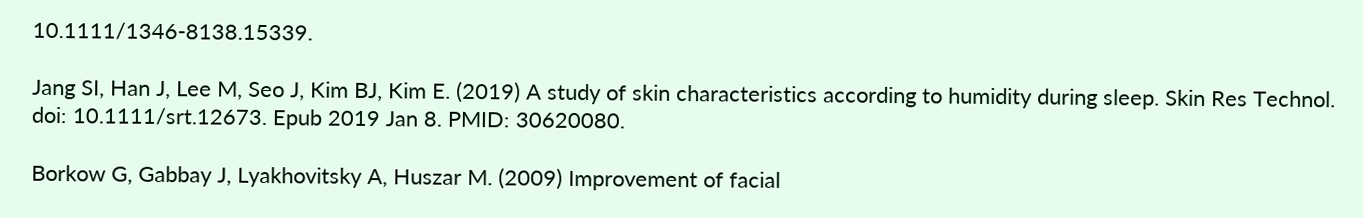10.1111/1346-8138.15339.

Jang SI, Han J, Lee M, Seo J, Kim BJ, Kim E. (2019) A study of skin characteristics according to humidity during sleep. Skin Res Technol. doi: 10.1111/srt.12673. Epub 2019 Jan 8. PMID: 30620080.

Borkow G, Gabbay J, Lyakhovitsky A, Huszar M. (2009) Improvement of facial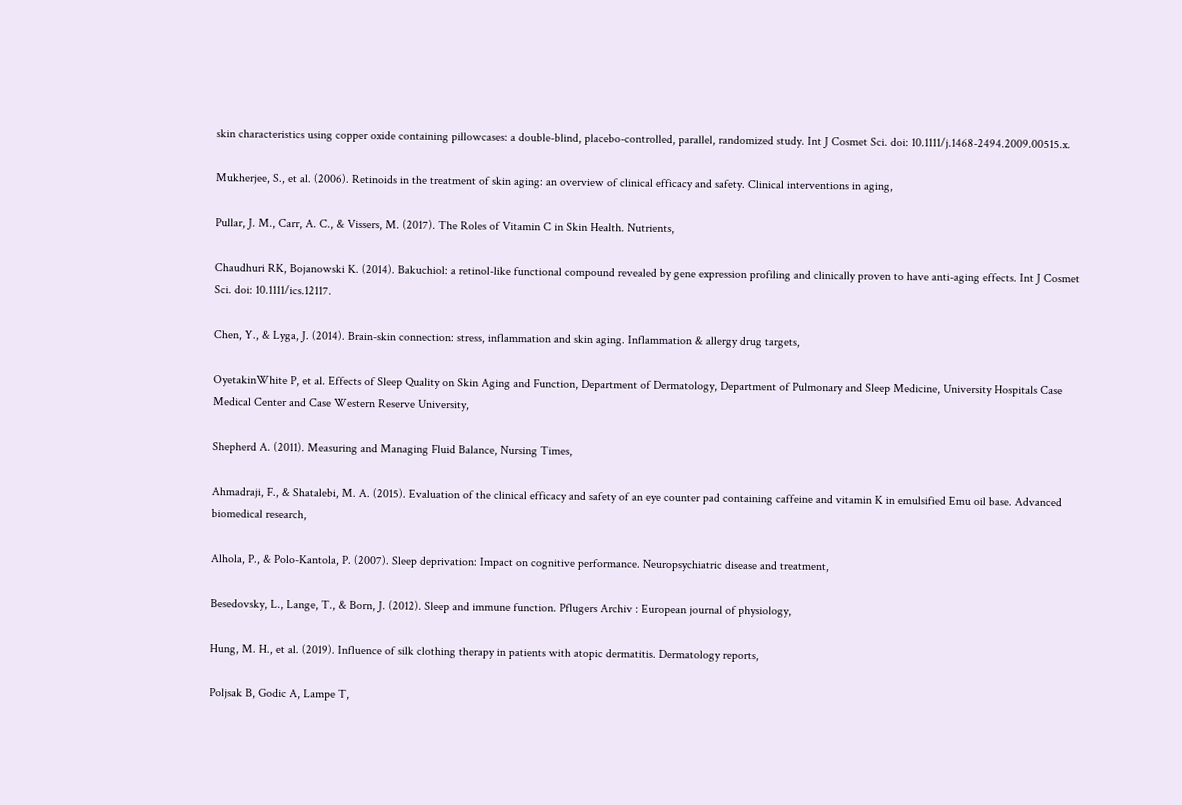skin characteristics using copper oxide containing pillowcases: a double-blind, placebo-controlled, parallel, randomized study. Int J Cosmet Sci. doi: 10.1111/j.1468-2494.2009.00515.x.

Mukherjee, S., et al. (2006). Retinoids in the treatment of skin aging: an overview of clinical efficacy and safety. Clinical interventions in aging,

Pullar, J. M., Carr, A. C., & Vissers, M. (2017). The Roles of Vitamin C in Skin Health. Nutrients,

Chaudhuri RK, Bojanowski K. (2014). Bakuchiol: a retinol-like functional compound revealed by gene expression profiling and clinically proven to have anti-aging effects. Int J Cosmet Sci. doi: 10.1111/ics.12117.

Chen, Y., & Lyga, J. (2014). Brain-skin connection: stress, inflammation and skin aging. Inflammation & allergy drug targets,

OyetakinWhite P, et al. Effects of Sleep Quality on Skin Aging and Function, Department of Dermatology, Department of Pulmonary and Sleep Medicine, University Hospitals Case Medical Center and Case Western Reserve University,

Shepherd A. (2011). Measuring and Managing Fluid Balance, Nursing Times,

Ahmadraji, F., & Shatalebi, M. A. (2015). Evaluation of the clinical efficacy and safety of an eye counter pad containing caffeine and vitamin K in emulsified Emu oil base. Advanced biomedical research,

Alhola, P., & Polo-Kantola, P. (2007). Sleep deprivation: Impact on cognitive performance. Neuropsychiatric disease and treatment,

Besedovsky, L., Lange, T., & Born, J. (2012). Sleep and immune function. Pflugers Archiv : European journal of physiology,

Hung, M. H., et al. (2019). Influence of silk clothing therapy in patients with atopic dermatitis. Dermatology reports,

Poljsak B, Godic A, Lampe T,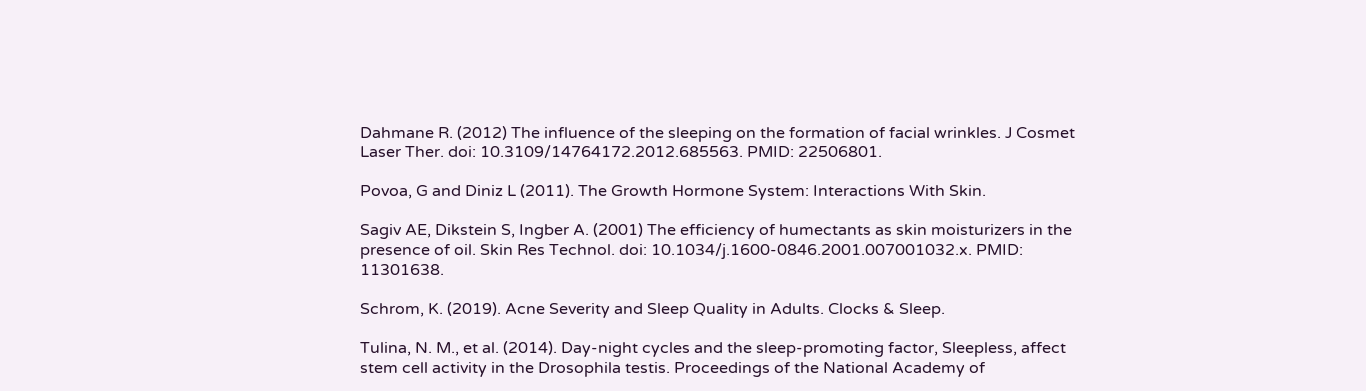Dahmane R. (2012) The influence of the sleeping on the formation of facial wrinkles. J Cosmet Laser Ther. doi: 10.3109/14764172.2012.685563. PMID: 22506801.

Povoa, G and Diniz L (2011). The Growth Hormone System: Interactions With Skin.

Sagiv AE, Dikstein S, Ingber A. (2001) The efficiency of humectants as skin moisturizers in the presence of oil. Skin Res Technol. doi: 10.1034/j.1600-0846.2001.007001032.x. PMID: 11301638.

Schrom, K. (2019). Acne Severity and Sleep Quality in Adults. Clocks & Sleep.

Tulina, N. M., et al. (2014). Day-night cycles and the sleep-promoting factor, Sleepless, affect stem cell activity in the Drosophila testis. Proceedings of the National Academy of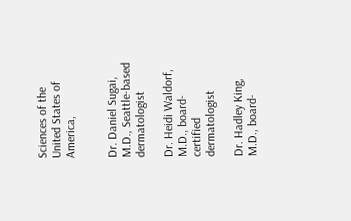Sciences of the United States of America,


Dr. Daniel Sugai, M.D., Seattle-based dermatologist

Dr. Heidi Waldorf, M.D., board-certified dermatologist

Dr. Hadley King, M.D., board-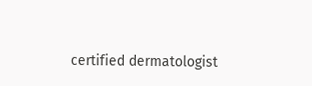certified dermatologist